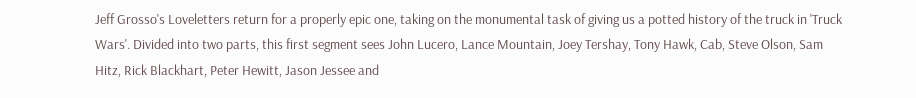Jeff Grosso's Loveletters return for a properly epic one, taking on the monumental task of giving us a potted history of the truck in 'Truck Wars'. Divided into two parts, this first segment sees John Lucero, Lance Mountain, Joey Tershay, Tony Hawk, Cab, Steve Olson, Sam Hitz, Rick Blackhart, Peter Hewitt, Jason Jessee and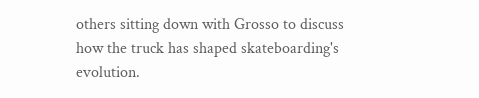others sitting down with Grosso to discuss how the truck has shaped skateboarding's evolution.